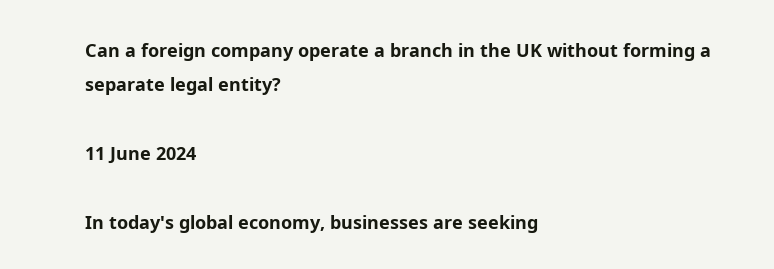Can a foreign company operate a branch in the UK without forming a separate legal entity?

11 June 2024

In today's global economy, businesses are seeking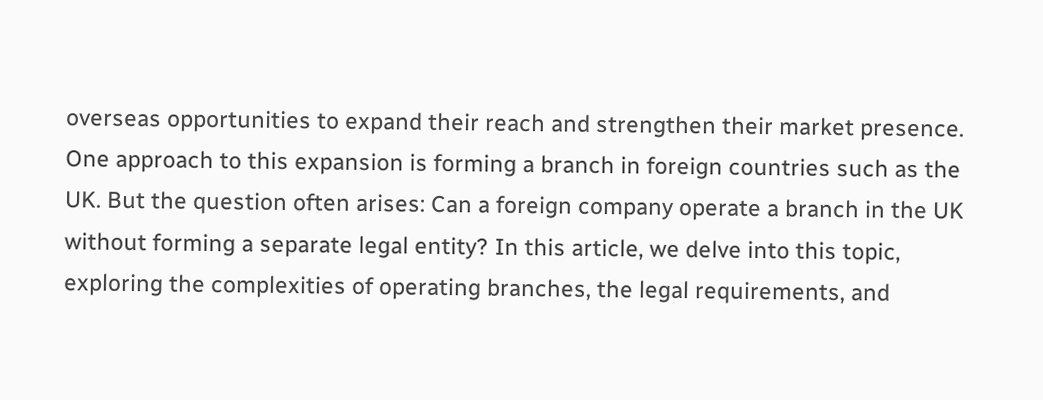overseas opportunities to expand their reach and strengthen their market presence. One approach to this expansion is forming a branch in foreign countries such as the UK. But the question often arises: Can a foreign company operate a branch in the UK without forming a separate legal entity? In this article, we delve into this topic, exploring the complexities of operating branches, the legal requirements, and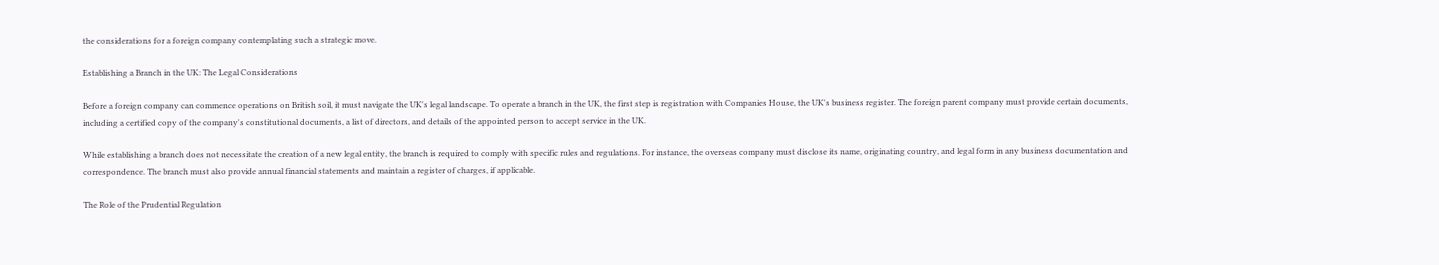the considerations for a foreign company contemplating such a strategic move.

Establishing a Branch in the UK: The Legal Considerations

Before a foreign company can commence operations on British soil, it must navigate the UK's legal landscape. To operate a branch in the UK, the first step is registration with Companies House, the UK's business register. The foreign parent company must provide certain documents, including a certified copy of the company's constitutional documents, a list of directors, and details of the appointed person to accept service in the UK.

While establishing a branch does not necessitate the creation of a new legal entity, the branch is required to comply with specific rules and regulations. For instance, the overseas company must disclose its name, originating country, and legal form in any business documentation and correspondence. The branch must also provide annual financial statements and maintain a register of charges, if applicable.

The Role of the Prudential Regulation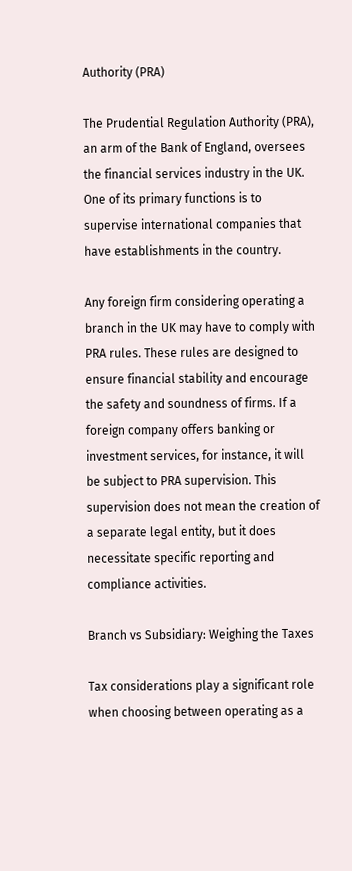Authority (PRA)

The Prudential Regulation Authority (PRA), an arm of the Bank of England, oversees the financial services industry in the UK. One of its primary functions is to supervise international companies that have establishments in the country.

Any foreign firm considering operating a branch in the UK may have to comply with PRA rules. These rules are designed to ensure financial stability and encourage the safety and soundness of firms. If a foreign company offers banking or investment services, for instance, it will be subject to PRA supervision. This supervision does not mean the creation of a separate legal entity, but it does necessitate specific reporting and compliance activities.

Branch vs Subsidiary: Weighing the Taxes

Tax considerations play a significant role when choosing between operating as a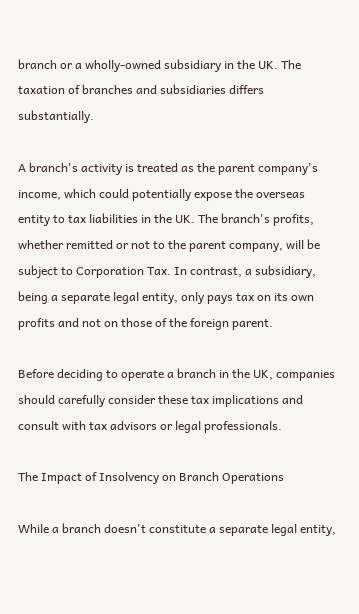branch or a wholly-owned subsidiary in the UK. The taxation of branches and subsidiaries differs substantially.

A branch's activity is treated as the parent company's income, which could potentially expose the overseas entity to tax liabilities in the UK. The branch's profits, whether remitted or not to the parent company, will be subject to Corporation Tax. In contrast, a subsidiary, being a separate legal entity, only pays tax on its own profits and not on those of the foreign parent.

Before deciding to operate a branch in the UK, companies should carefully consider these tax implications and consult with tax advisors or legal professionals.

The Impact of Insolvency on Branch Operations

While a branch doesn't constitute a separate legal entity,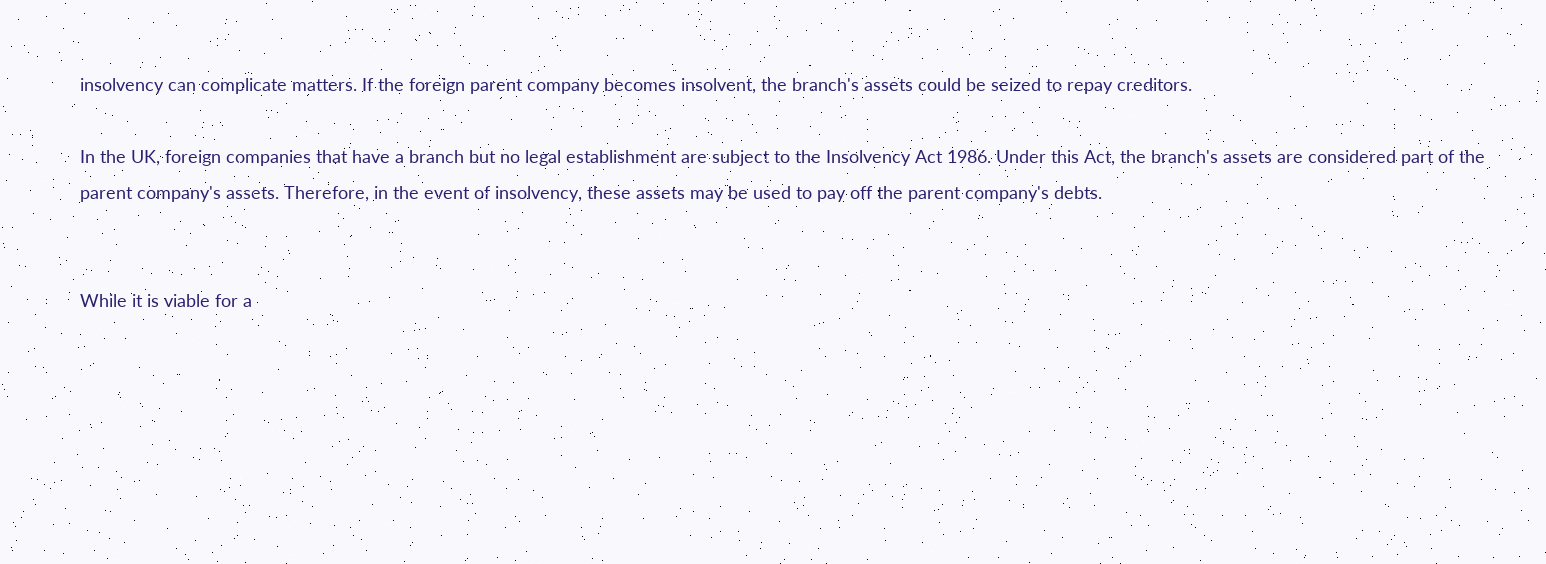insolvency can complicate matters. If the foreign parent company becomes insolvent, the branch's assets could be seized to repay creditors.

In the UK, foreign companies that have a branch but no legal establishment are subject to the Insolvency Act 1986. Under this Act, the branch's assets are considered part of the parent company's assets. Therefore, in the event of insolvency, these assets may be used to pay off the parent company's debts.


While it is viable for a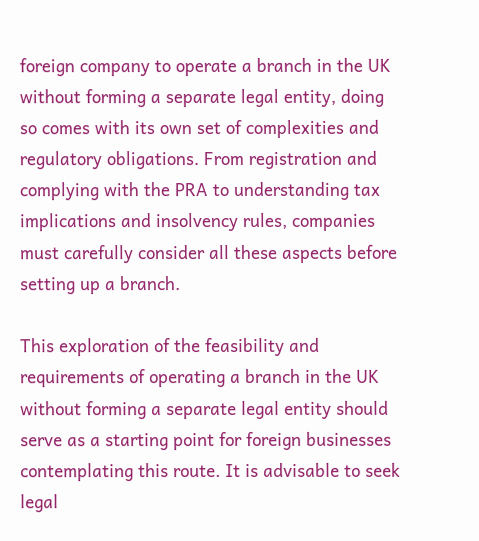foreign company to operate a branch in the UK without forming a separate legal entity, doing so comes with its own set of complexities and regulatory obligations. From registration and complying with the PRA to understanding tax implications and insolvency rules, companies must carefully consider all these aspects before setting up a branch.

This exploration of the feasibility and requirements of operating a branch in the UK without forming a separate legal entity should serve as a starting point for foreign businesses contemplating this route. It is advisable to seek legal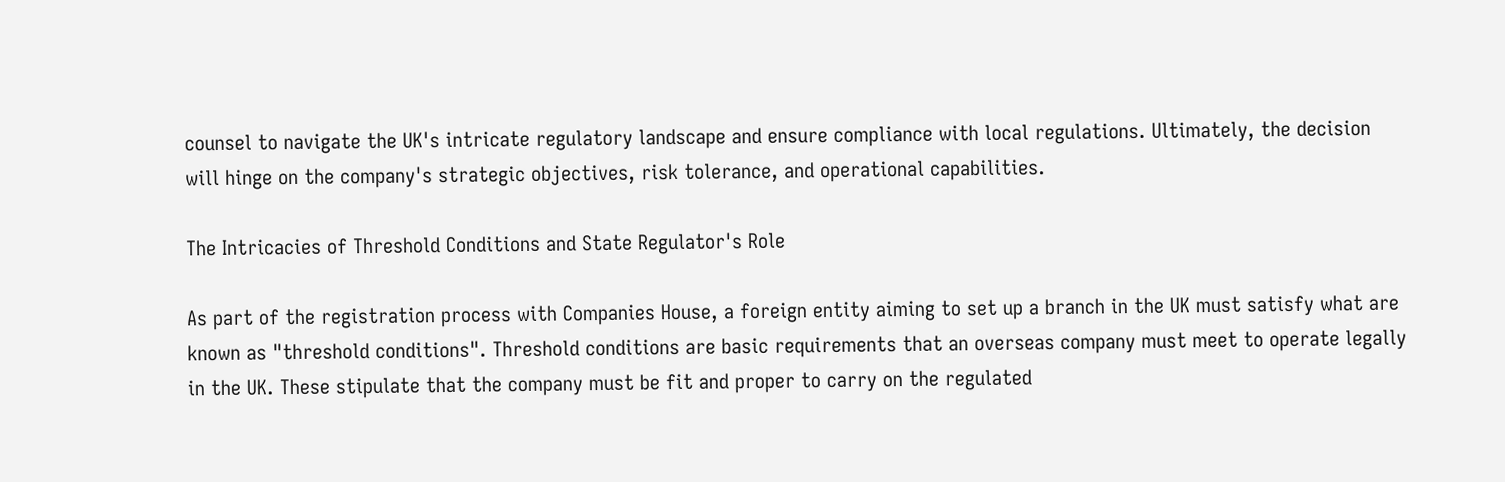counsel to navigate the UK's intricate regulatory landscape and ensure compliance with local regulations. Ultimately, the decision will hinge on the company's strategic objectives, risk tolerance, and operational capabilities.

The Intricacies of Threshold Conditions and State Regulator's Role

As part of the registration process with Companies House, a foreign entity aiming to set up a branch in the UK must satisfy what are known as "threshold conditions". Threshold conditions are basic requirements that an overseas company must meet to operate legally in the UK. These stipulate that the company must be fit and proper to carry on the regulated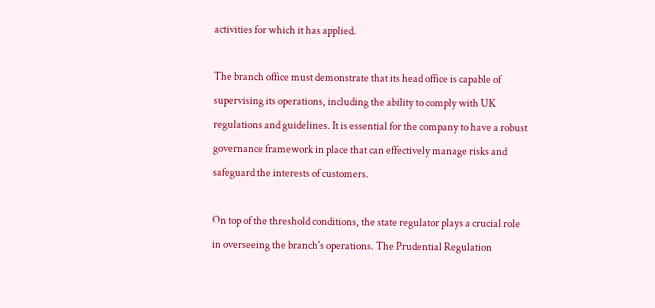activities for which it has applied.

The branch office must demonstrate that its head office is capable of supervising its operations, including the ability to comply with UK regulations and guidelines. It is essential for the company to have a robust governance framework in place that can effectively manage risks and safeguard the interests of customers.

On top of the threshold conditions, the state regulator plays a crucial role in overseeing the branch's operations. The Prudential Regulation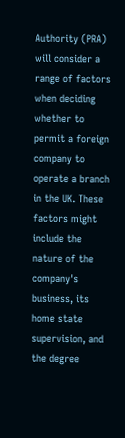Authority (PRA) will consider a range of factors when deciding whether to permit a foreign company to operate a branch in the UK. These factors might include the nature of the company's business, its home state supervision, and the degree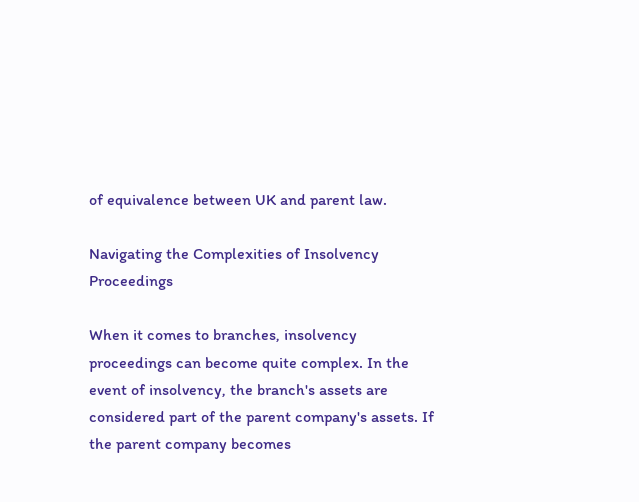of equivalence between UK and parent law.

Navigating the Complexities of Insolvency Proceedings

When it comes to branches, insolvency proceedings can become quite complex. In the event of insolvency, the branch's assets are considered part of the parent company's assets. If the parent company becomes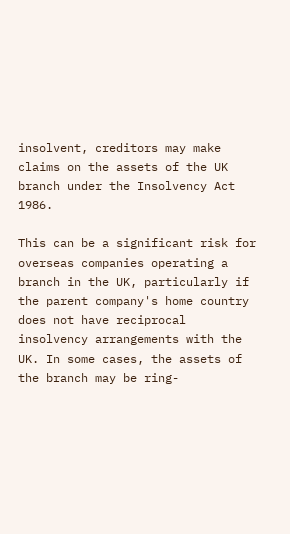insolvent, creditors may make claims on the assets of the UK branch under the Insolvency Act 1986.

This can be a significant risk for overseas companies operating a branch in the UK, particularly if the parent company's home country does not have reciprocal insolvency arrangements with the UK. In some cases, the assets of the branch may be ring-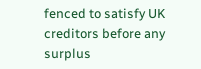fenced to satisfy UK creditors before any surplus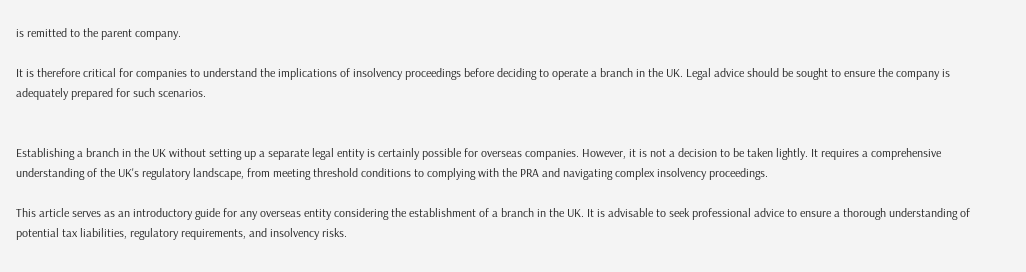is remitted to the parent company.

It is therefore critical for companies to understand the implications of insolvency proceedings before deciding to operate a branch in the UK. Legal advice should be sought to ensure the company is adequately prepared for such scenarios.


Establishing a branch in the UK without setting up a separate legal entity is certainly possible for overseas companies. However, it is not a decision to be taken lightly. It requires a comprehensive understanding of the UK's regulatory landscape, from meeting threshold conditions to complying with the PRA and navigating complex insolvency proceedings.

This article serves as an introductory guide for any overseas entity considering the establishment of a branch in the UK. It is advisable to seek professional advice to ensure a thorough understanding of potential tax liabilities, regulatory requirements, and insolvency risks.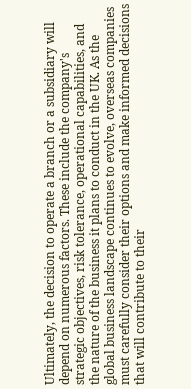Ultimately, the decision to operate a branch or a subsidiary will depend on numerous factors. These include the company's strategic objectives, risk tolerance, operational capabilities, and the nature of the business it plans to conduct in the UK. As the global business landscape continues to evolve, overseas companies must carefully consider their options and make informed decisions that will contribute to their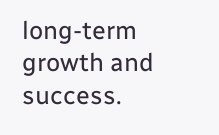long-term growth and success.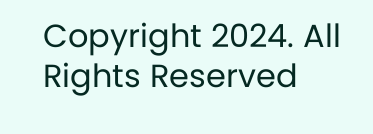Copyright 2024. All Rights Reserved